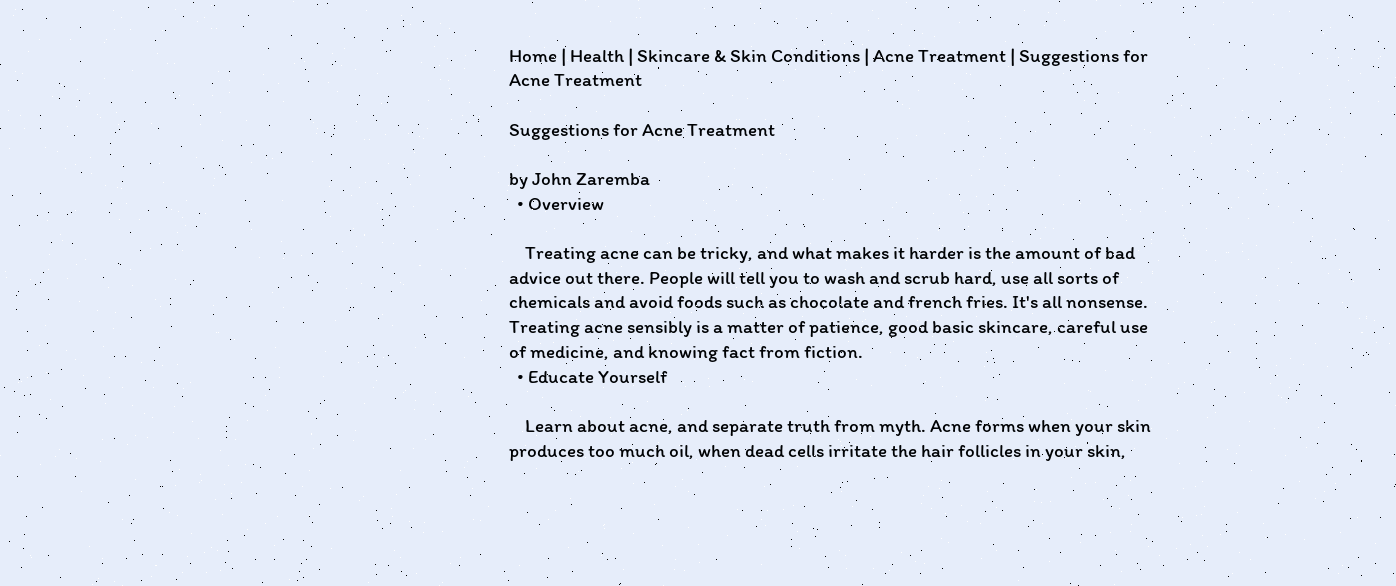Home | Health | Skincare & Skin Conditions | Acne Treatment | Suggestions for Acne Treatment

Suggestions for Acne Treatment

by John Zaremba
  • Overview

    Treating acne can be tricky, and what makes it harder is the amount of bad advice out there. People will tell you to wash and scrub hard, use all sorts of chemicals and avoid foods such as chocolate and french fries. It's all nonsense. Treating acne sensibly is a matter of patience, good basic skincare, careful use of medicine, and knowing fact from fiction.
  • Educate Yourself

    Learn about acne, and separate truth from myth. Acne forms when your skin produces too much oil, when dead cells irritate the hair follicles in your skin,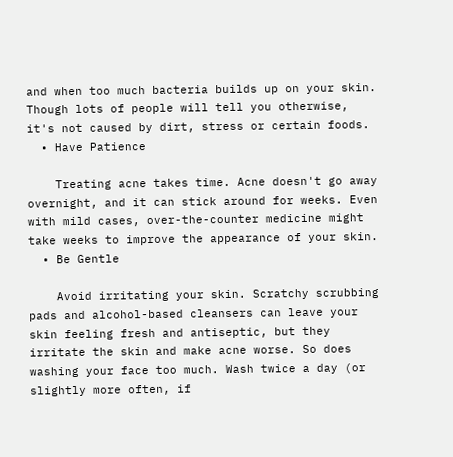and when too much bacteria builds up on your skin. Though lots of people will tell you otherwise, it's not caused by dirt, stress or certain foods.
  • Have Patience

    Treating acne takes time. Acne doesn't go away overnight, and it can stick around for weeks. Even with mild cases, over-the-counter medicine might take weeks to improve the appearance of your skin.
  • Be Gentle

    Avoid irritating your skin. Scratchy scrubbing pads and alcohol-based cleansers can leave your skin feeling fresh and antiseptic, but they irritate the skin and make acne worse. So does washing your face too much. Wash twice a day (or slightly more often, if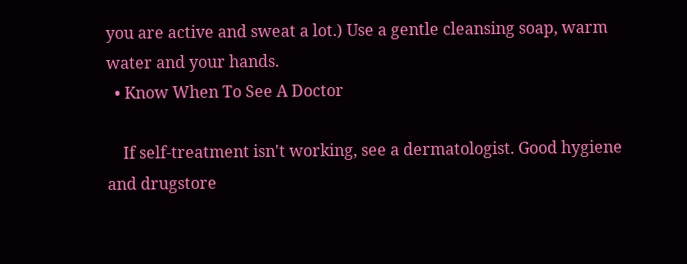you are active and sweat a lot.) Use a gentle cleansing soap, warm water and your hands.
  • Know When To See A Doctor

    If self-treatment isn't working, see a dermatologist. Good hygiene and drugstore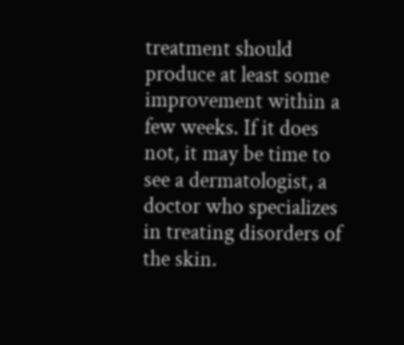treatment should produce at least some improvement within a few weeks. If it does not, it may be time to see a dermatologist, a doctor who specializes in treating disorders of the skin.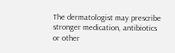The dermatologist may prescribe stronger medication, antibiotics or other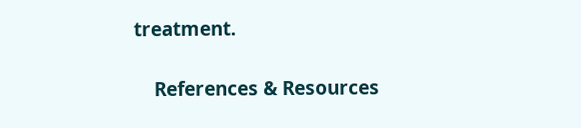treatment.

    References & Resources